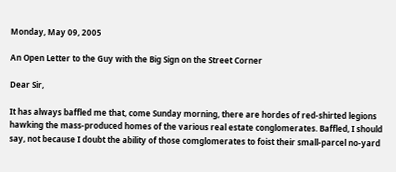Monday, May 09, 2005

An Open Letter to the Guy with the Big Sign on the Street Corner

Dear Sir,

It has always baffled me that, come Sunday morning, there are hordes of red-shirted legions hawking the mass-produced homes of the various real estate conglomerates. Baffled, I should say, not because I doubt the ability of those comglomerates to foist their small-parcel no-yard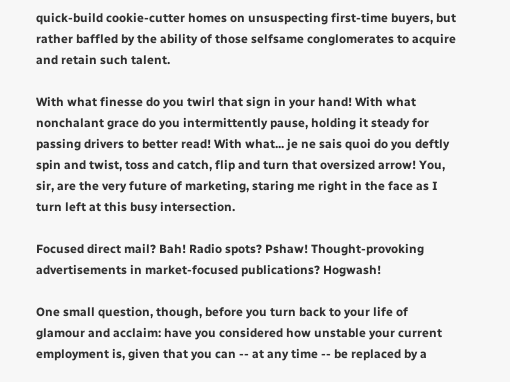quick-build cookie-cutter homes on unsuspecting first-time buyers, but rather baffled by the ability of those selfsame conglomerates to acquire and retain such talent.

With what finesse do you twirl that sign in your hand! With what nonchalant grace do you intermittently pause, holding it steady for passing drivers to better read! With what... je ne sais quoi do you deftly spin and twist, toss and catch, flip and turn that oversized arrow! You, sir, are the very future of marketing, staring me right in the face as I turn left at this busy intersection.

Focused direct mail? Bah! Radio spots? Pshaw! Thought-provoking advertisements in market-focused publications? Hogwash!

One small question, though, before you turn back to your life of glamour and acclaim: have you considered how unstable your current employment is, given that you can -- at any time -- be replaced by a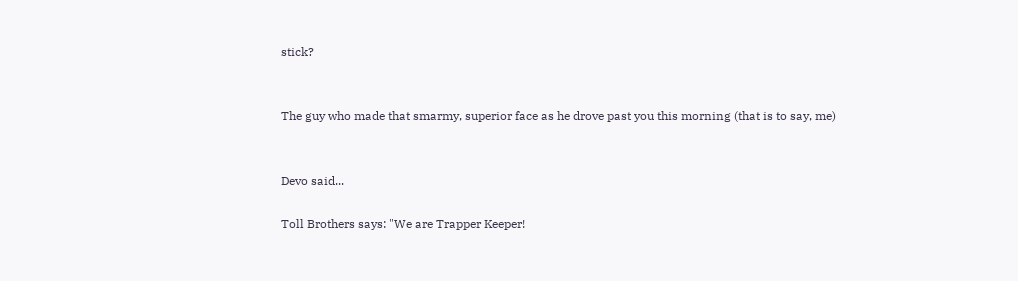stick?


The guy who made that smarmy, superior face as he drove past you this morning (that is to say, me)


Devo said...

Toll Brothers says: "We are Trapper Keeper!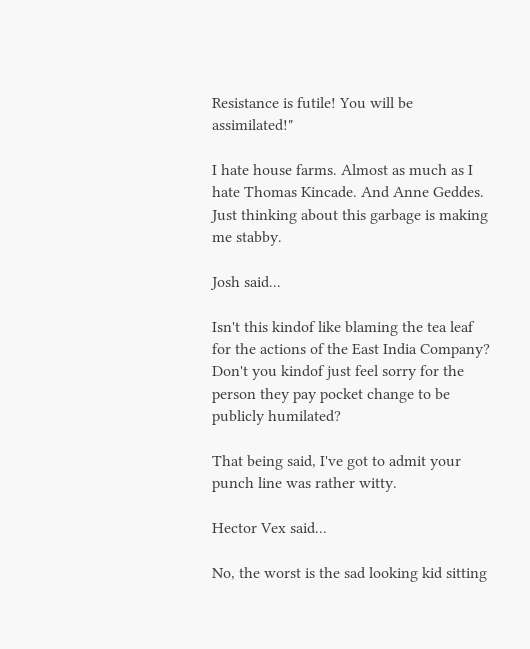Resistance is futile! You will be assimilated!"

I hate house farms. Almost as much as I hate Thomas Kincade. And Anne Geddes. Just thinking about this garbage is making me stabby.

Josh said...

Isn't this kindof like blaming the tea leaf for the actions of the East India Company? Don't you kindof just feel sorry for the person they pay pocket change to be publicly humilated?

That being said, I've got to admit your punch line was rather witty.

Hector Vex said...

No, the worst is the sad looking kid sitting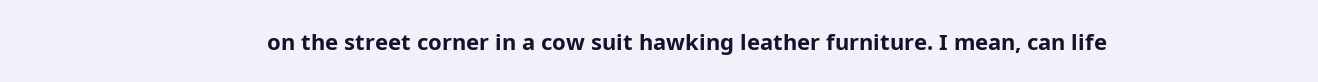on the street corner in a cow suit hawking leather furniture. I mean, can life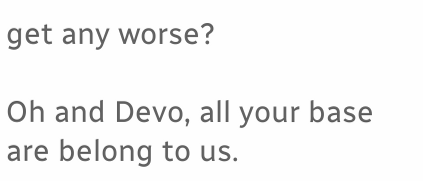get any worse?

Oh and Devo, all your base are belong to us.